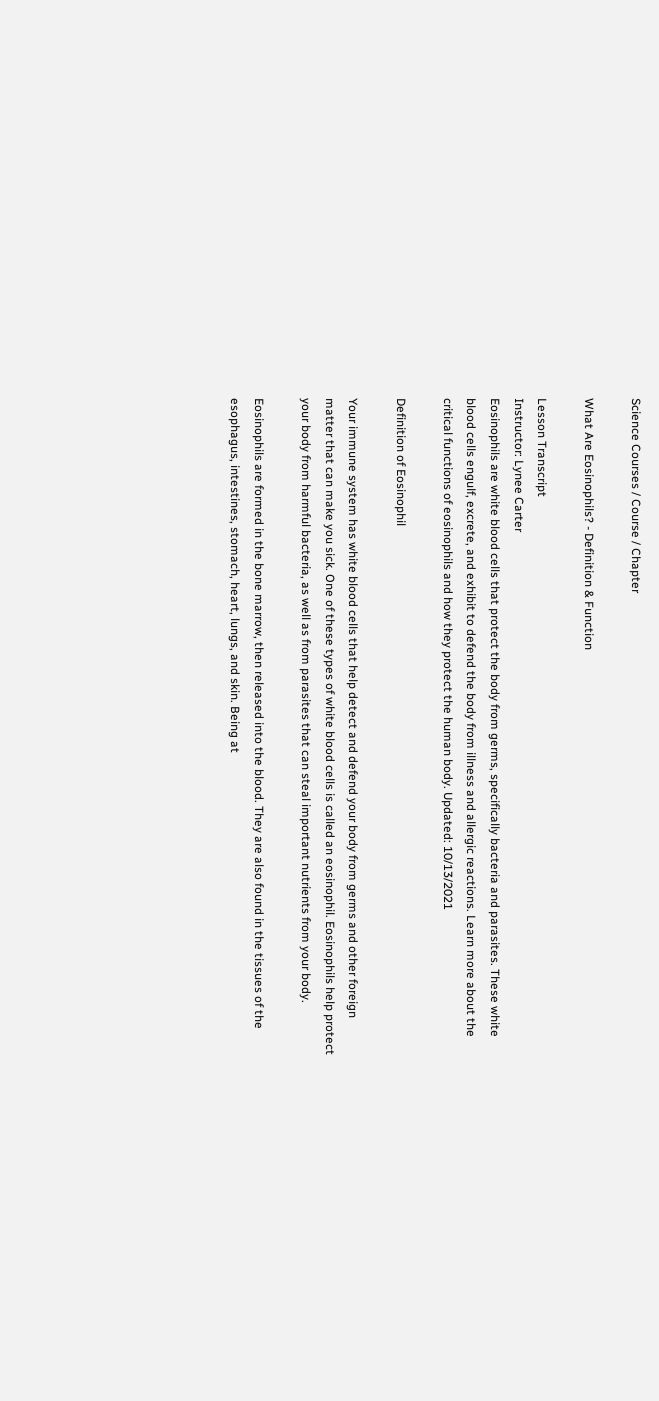Science Courses / Course / Chapter

What Are Eosinophils? - Definition & Function

Lesson Transcript
Instructor: Lynee Carter
Eosinophils are white blood cells that protect the body from germs, specifically bacteria and parasites. These white blood cells engulf, excrete, and exhibit to defend the body from illness and allergic reactions. Learn more about the critical functions of eosinophils and how they protect the human body. Updated: 10/13/2021

Definition of Eosinophil

Your immune system has white blood cells that help detect and defend your body from germs and other foreign matter that can make you sick. One of these types of white blood cells is called an eosinophil. Eosinophils help protect your body from harmful bacteria, as well as from parasites that can steal important nutrients from your body.

Eosinophils are formed in the bone marrow, then released into the blood. They are also found in the tissues of the esophagus, intestines, stomach, heart, lungs, and skin. Being at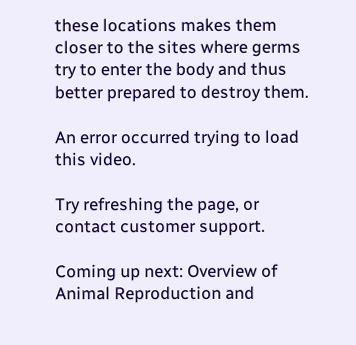these locations makes them closer to the sites where germs try to enter the body and thus better prepared to destroy them.

An error occurred trying to load this video.

Try refreshing the page, or contact customer support.

Coming up next: Overview of Animal Reproduction and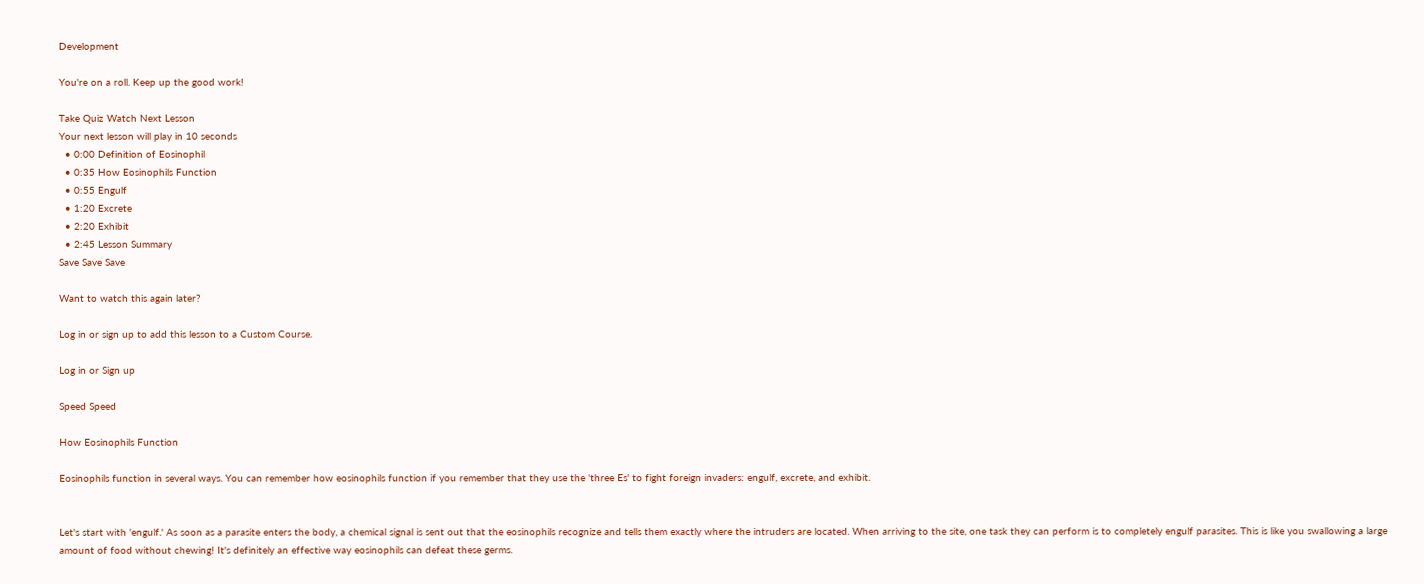Development

You're on a roll. Keep up the good work!

Take Quiz Watch Next Lesson
Your next lesson will play in 10 seconds
  • 0:00 Definition of Eosinophil
  • 0:35 How Eosinophils Function
  • 0:55 Engulf
  • 1:20 Excrete
  • 2:20 Exhibit
  • 2:45 Lesson Summary
Save Save Save

Want to watch this again later?

Log in or sign up to add this lesson to a Custom Course.

Log in or Sign up

Speed Speed

How Eosinophils Function

Eosinophils function in several ways. You can remember how eosinophils function if you remember that they use the 'three Es' to fight foreign invaders: engulf, excrete, and exhibit.


Let's start with 'engulf.' As soon as a parasite enters the body, a chemical signal is sent out that the eosinophils recognize and tells them exactly where the intruders are located. When arriving to the site, one task they can perform is to completely engulf parasites. This is like you swallowing a large amount of food without chewing! It's definitely an effective way eosinophils can defeat these germs.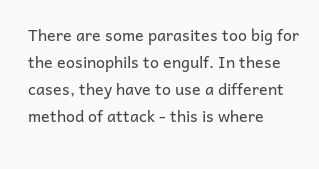There are some parasites too big for the eosinophils to engulf. In these cases, they have to use a different method of attack - this is where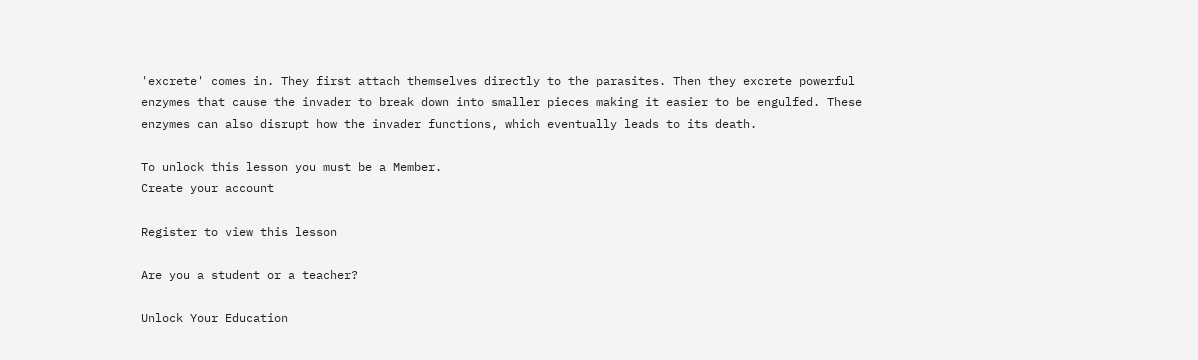'excrete' comes in. They first attach themselves directly to the parasites. Then they excrete powerful enzymes that cause the invader to break down into smaller pieces making it easier to be engulfed. These enzymes can also disrupt how the invader functions, which eventually leads to its death.

To unlock this lesson you must be a Member.
Create your account

Register to view this lesson

Are you a student or a teacher?

Unlock Your Education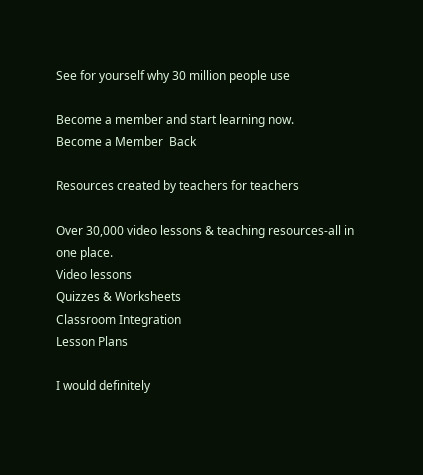See for yourself why 30 million people use

Become a member and start learning now.
Become a Member  Back

Resources created by teachers for teachers

Over 30,000 video lessons & teaching resources‐all in one place.
Video lessons
Quizzes & Worksheets
Classroom Integration
Lesson Plans

I would definitely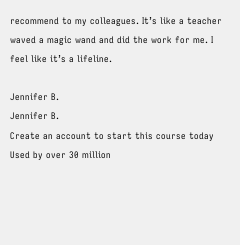recommend to my colleagues. It’s like a teacher waved a magic wand and did the work for me. I feel like it’s a lifeline.

Jennifer B.
Jennifer B.
Create an account to start this course today
Used by over 30 million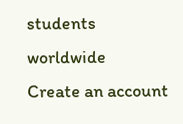students worldwide
Create an account